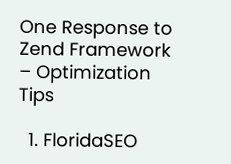One Response to Zend Framework – Optimization Tips

  1. FloridaSEO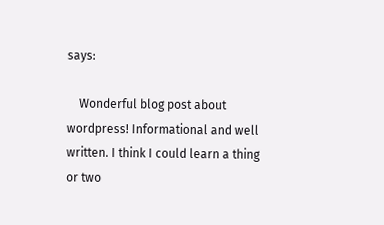says:

    Wonderful blog post about wordpress! Informational and well written. I think I could learn a thing or two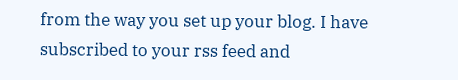from the way you set up your blog. I have subscribed to your rss feed and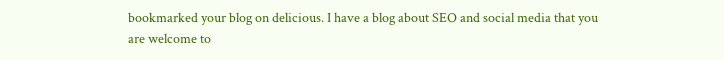bookmarked your blog on delicious. I have a blog about SEO and social media that you are welcome to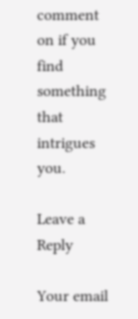comment on if you find something that intrigues you.

Leave a Reply

Your email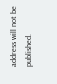address will not be published.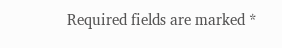Required fields are marked *